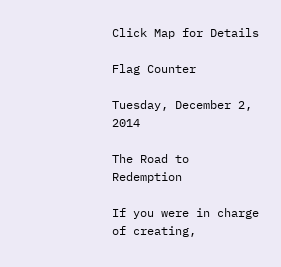Click Map for Details

Flag Counter

Tuesday, December 2, 2014

The Road to Redemption

If you were in charge of creating,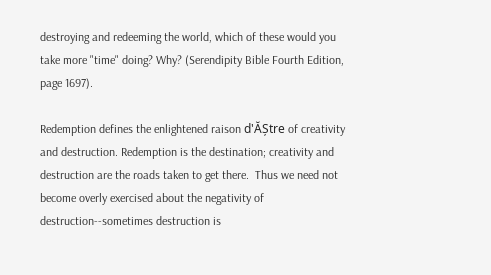destroying and redeeming the world, which of these would you take more "time" doing? Why? (Serendipity Bible Fourth Edition, page 1697).

Redemption defines the enlightened raison d'ĂȘtre of creativity and destruction. Redemption is the destination; creativity and destruction are the roads taken to get there.  Thus we need not become overly exercised about the negativity of destruction--sometimes destruction is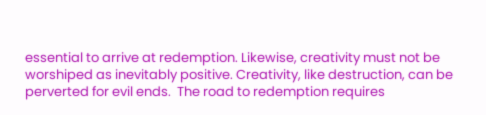essential to arrive at redemption. Likewise, creativity must not be worshiped as inevitably positive. Creativity, like destruction, can be perverted for evil ends.  The road to redemption requires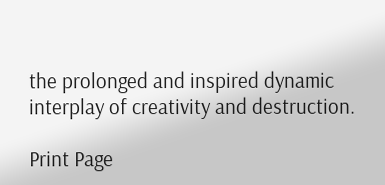the prolonged and inspired dynamic interplay of creativity and destruction.

Print Page